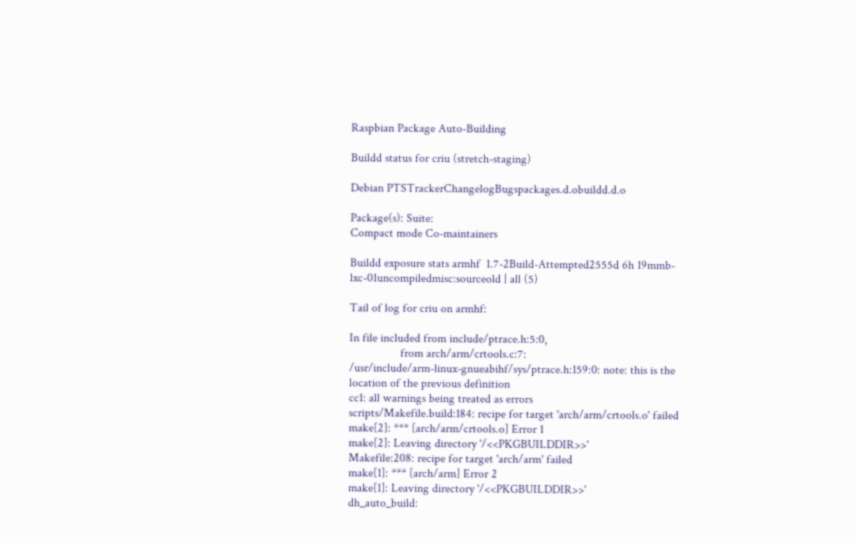Raspbian Package Auto-Building

Buildd status for criu (stretch-staging)

Debian PTSTrackerChangelogBugspackages.d.obuildd.d.o

Package(s): Suite:
Compact mode Co-maintainers

Buildd exposure stats armhf  1.7-2Build-Attempted2555d 6h 19mmb-lxc-01uncompiledmisc:sourceold | all (5)

Tail of log for criu on armhf:

In file included from include/ptrace.h:5:0,
                 from arch/arm/crtools.c:7:
/usr/include/arm-linux-gnueabihf/sys/ptrace.h:159:0: note: this is the location of the previous definition
cc1: all warnings being treated as errors
scripts/Makefile.build:184: recipe for target 'arch/arm/crtools.o' failed
make[2]: *** [arch/arm/crtools.o] Error 1
make[2]: Leaving directory '/<<PKGBUILDDIR>>'
Makefile:208: recipe for target 'arch/arm' failed
make[1]: *** [arch/arm] Error 2
make[1]: Leaving directory '/<<PKGBUILDDIR>>'
dh_auto_build: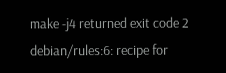make -j4 returned exit code 2
debian/rules:6: recipe for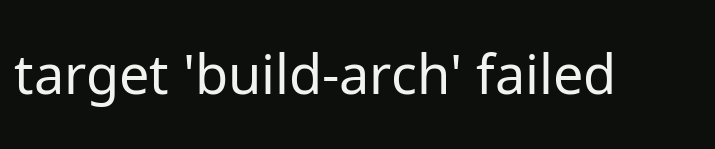target 'build-arch' failed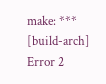make: *** [build-arch] Error 2